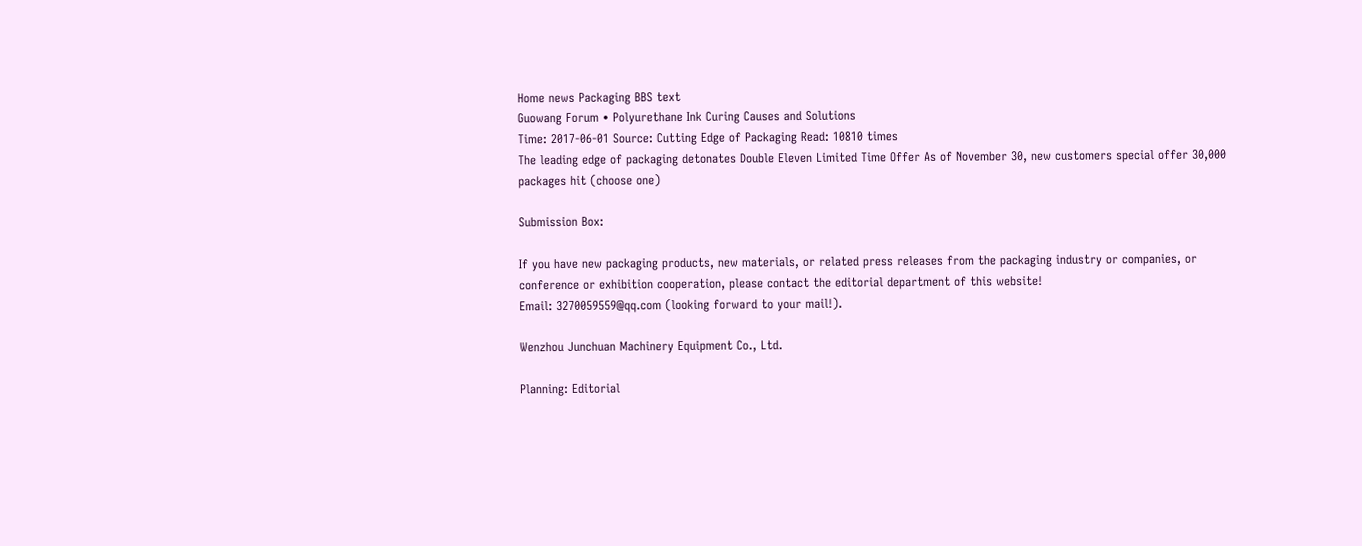Home news Packaging BBS text
Guowang Forum • Polyurethane Ink Curing Causes and Solutions
Time: 2017-06-01 Source: Cutting Edge of Packaging Read: 10810 times
The leading edge of packaging detonates Double Eleven Limited Time Offer As of November 30, new customers special offer 30,000 packages hit (choose one)

Submission Box:

If you have new packaging products, new materials, or related press releases from the packaging industry or companies, or conference or exhibition cooperation, please contact the editorial department of this website!
Email: 3270059559@qq.com (looking forward to your mail!).

Wenzhou Junchuan Machinery Equipment Co., Ltd.

Planning: Editorial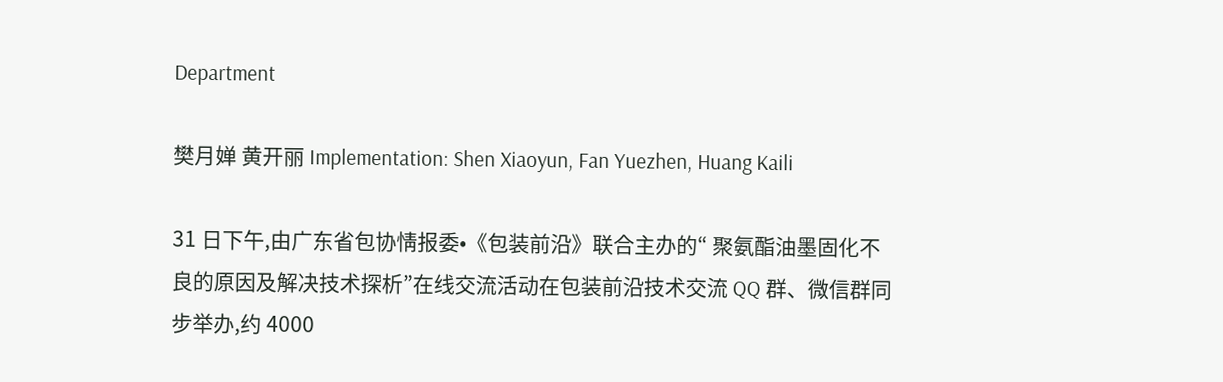Department

樊月婵 黄开丽 Implementation: Shen Xiaoyun, Fan Yuezhen, Huang Kaili

31 日下午,由广东省包协情报委•《包装前沿》联合主办的“ 聚氨酯油墨固化不良的原因及解决技术探析”在线交流活动在包装前沿技术交流 QQ 群、微信群同步举办,约 4000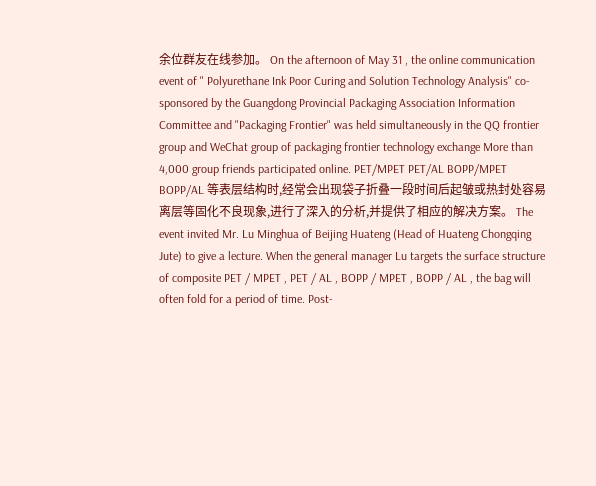余位群友在线参加。 On the afternoon of May 31 , the online communication event of " Polyurethane Ink Poor Curing and Solution Technology Analysis" co-sponsored by the Guangdong Provincial Packaging Association Information Committee and "Packaging Frontier" was held simultaneously in the QQ frontier group and WeChat group of packaging frontier technology exchange More than 4,000 group friends participated online. PET/MPET PET/AL BOPP/MPET BOPP/AL 等表层结构时,经常会出现袋子折叠一段时间后起皱或热封处容易离层等固化不良现象,进行了深入的分析,并提供了相应的解决方案。 The event invited Mr. Lu Minghua of Beijing Huateng (Head of Huateng Chongqing Jute) to give a lecture. When the general manager Lu targets the surface structure of composite PET / MPET , PET / AL , BOPP / MPET , BOPP / AL , the bag will often fold for a period of time. Post-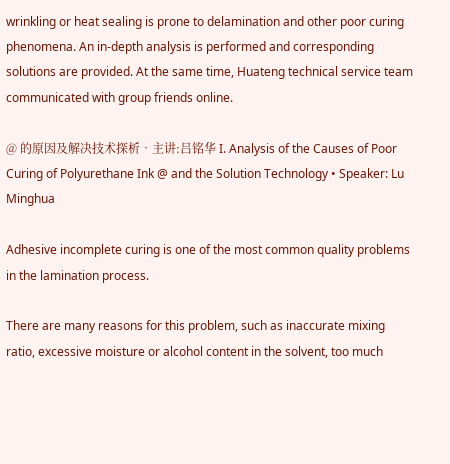wrinkling or heat sealing is prone to delamination and other poor curing phenomena. An in-depth analysis is performed and corresponding solutions are provided. At the same time, Huateng technical service team communicated with group friends online.

@ 的原因及解决技术探析•主讲:吕铭华 I. Analysis of the Causes of Poor Curing of Polyurethane Ink @ and the Solution Technology • Speaker: Lu Minghua

Adhesive incomplete curing is one of the most common quality problems in the lamination process.

There are many reasons for this problem, such as inaccurate mixing ratio, excessive moisture or alcohol content in the solvent, too much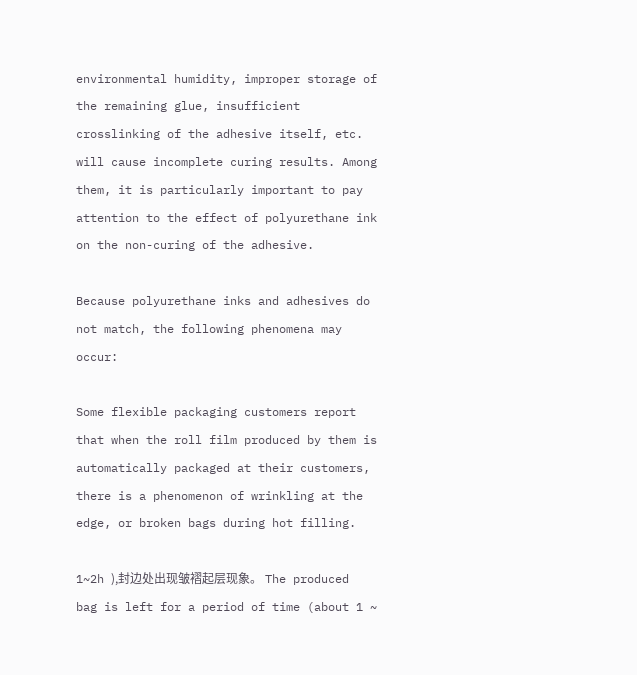environmental humidity, improper storage of the remaining glue, insufficient crosslinking of the adhesive itself, etc. will cause incomplete curing results. Among them, it is particularly important to pay attention to the effect of polyurethane ink on the non-curing of the adhesive.

Because polyurethane inks and adhesives do not match, the following phenomena may occur:

Some flexible packaging customers report that when the roll film produced by them is automatically packaged at their customers, there is a phenomenon of wrinkling at the edge, or broken bags during hot filling.

1~2h ),封边处出现皱褶起层现象。 The produced bag is left for a period of time (about 1 ~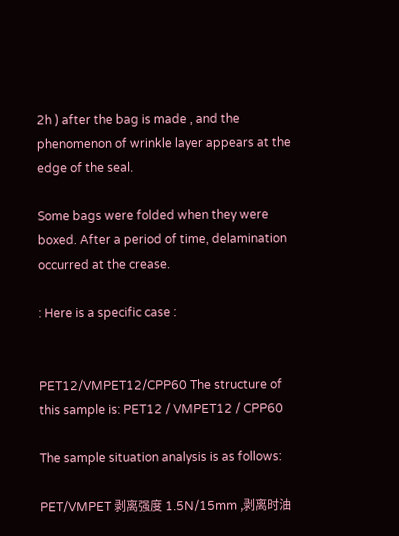2h ) after the bag is made , and the phenomenon of wrinkle layer appears at the edge of the seal.

Some bags were folded when they were boxed. After a period of time, delamination occurred at the crease.

: Here is a specific case :


PET12/VMPET12/CPP60 The structure of this sample is: PET12 / VMPET12 / CPP60

The sample situation analysis is as follows:

PET/VMPET 剥离强度 1.5N/15mm ,剥离时油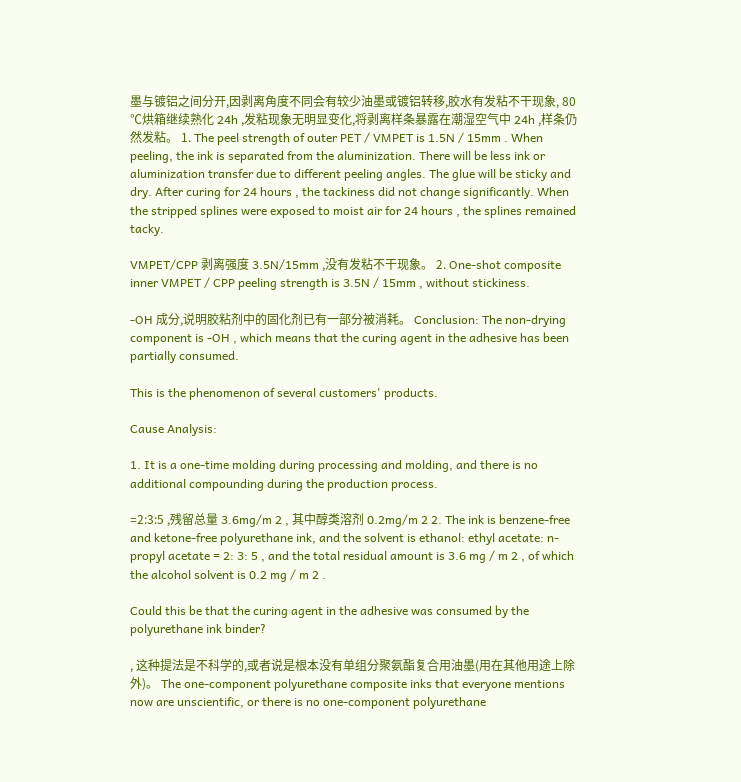墨与镀铝之间分开,因剥离角度不同会有较少油墨或镀铝转移,胶水有发粘不干现象, 80 ℃烘箱继续熟化 24h ,发粘现象无明显变化,将剥离样条暴露在潮湿空气中 24h ,样条仍然发粘。 1. The peel strength of outer PET / VMPET is 1.5N / 15mm . When peeling, the ink is separated from the aluminization. There will be less ink or aluminization transfer due to different peeling angles. The glue will be sticky and dry. After curing for 24 hours , the tackiness did not change significantly. When the stripped splines were exposed to moist air for 24 hours , the splines remained tacky.

VMPET/CPP 剥离强度 3.5N/15mm ,没有发粘不干现象。 2. One-shot composite inner VMPET / CPP peeling strength is 3.5N / 15mm , without stickiness.

-OH 成分,说明胶粘剂中的固化剂已有一部分被消耗。 Conclusion: The non-drying component is -OH , which means that the curing agent in the adhesive has been partially consumed.

This is the phenomenon of several customers' products.

Cause Analysis:

1. It is a one-time molding during processing and molding, and there is no additional compounding during the production process.

=2:3:5 ,残留总量 3.6mg/m 2 , 其中醇类溶剂 0.2mg/m 2 2. The ink is benzene-free and ketone-free polyurethane ink, and the solvent is ethanol: ethyl acetate: n-propyl acetate = 2: 3: 5 , and the total residual amount is 3.6 mg / m 2 , of which the alcohol solvent is 0.2 mg / m 2 .

Could this be that the curing agent in the adhesive was consumed by the polyurethane ink binder?

, 这种提法是不科学的,或者说是根本没有单组分聚氨酯复合用油墨(用在其他用途上除外)。 The one-component polyurethane composite inks that everyone mentions now are unscientific, or there is no one-component polyurethane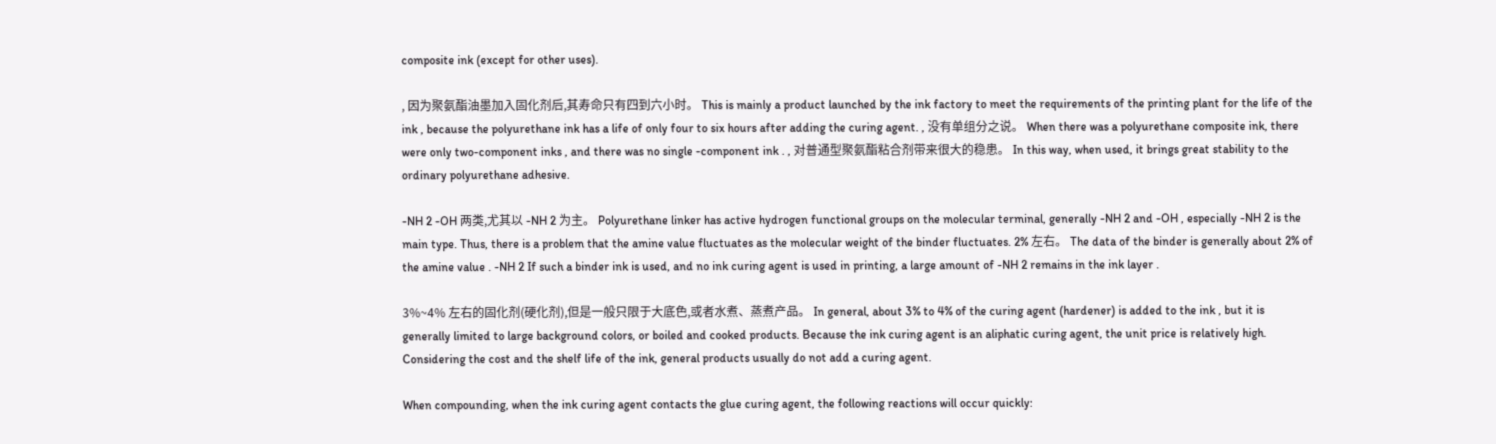composite ink (except for other uses).

, 因为聚氨酯油墨加入固化剂后,其寿命只有四到六小时。 This is mainly a product launched by the ink factory to meet the requirements of the printing plant for the life of the ink , because the polyurethane ink has a life of only four to six hours after adding the curing agent. , 没有单组分之说。 When there was a polyurethane composite ink, there were only two-component inks , and there was no single -component ink . , 对普通型聚氨酯粘合剂带来很大的稳患。 In this way, when used, it brings great stability to the ordinary polyurethane adhesive.

-NH 2 -OH 两类,尤其以 -NH 2 为主。 Polyurethane linker has active hydrogen functional groups on the molecular terminal, generally -NH 2 and -OH , especially -NH 2 is the main type. Thus, there is a problem that the amine value fluctuates as the molecular weight of the binder fluctuates. 2% 左右。 The data of the binder is generally about 2% of the amine value . -NH 2 If such a binder ink is used, and no ink curing agent is used in printing, a large amount of -NH 2 remains in the ink layer .

3%~4% 左右的固化剂(硬化剂),但是一般只限于大底色,或者水煮、蒸煮产品。 In general, about 3% to 4% of the curing agent (hardener) is added to the ink , but it is generally limited to large background colors, or boiled and cooked products. Because the ink curing agent is an aliphatic curing agent, the unit price is relatively high. Considering the cost and the shelf life of the ink, general products usually do not add a curing agent.

When compounding, when the ink curing agent contacts the glue curing agent, the following reactions will occur quickly: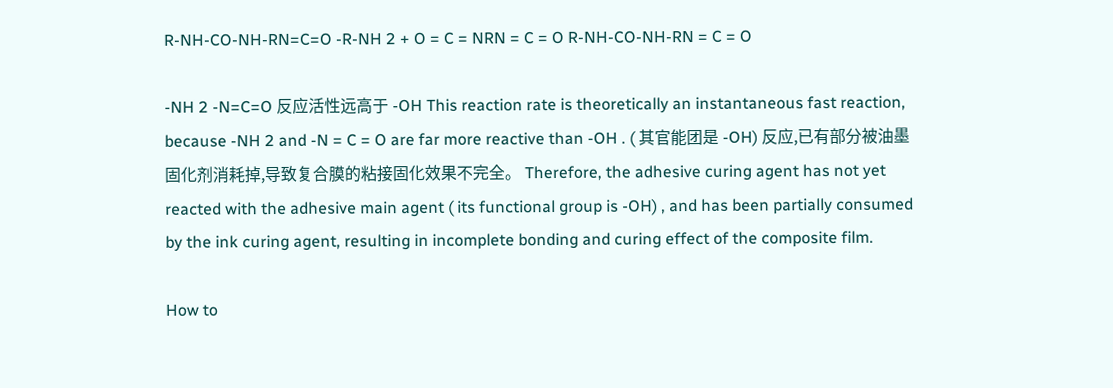R-NH-CO-NH-RN=C=O -R-NH 2 + O = C = NRN = C = O R-NH-CO-NH-RN = C = O

-NH 2 -N=C=O 反应活性远高于 -OH This reaction rate is theoretically an instantaneous fast reaction, because -NH 2 and -N = C = O are far more reactive than -OH . ( 其官能团是 -OH) 反应,已有部分被油墨固化剂消耗掉,导致复合膜的粘接固化效果不完全。 Therefore, the adhesive curing agent has not yet reacted with the adhesive main agent ( its functional group is -OH) , and has been partially consumed by the ink curing agent, resulting in incomplete bonding and curing effect of the composite film.

How to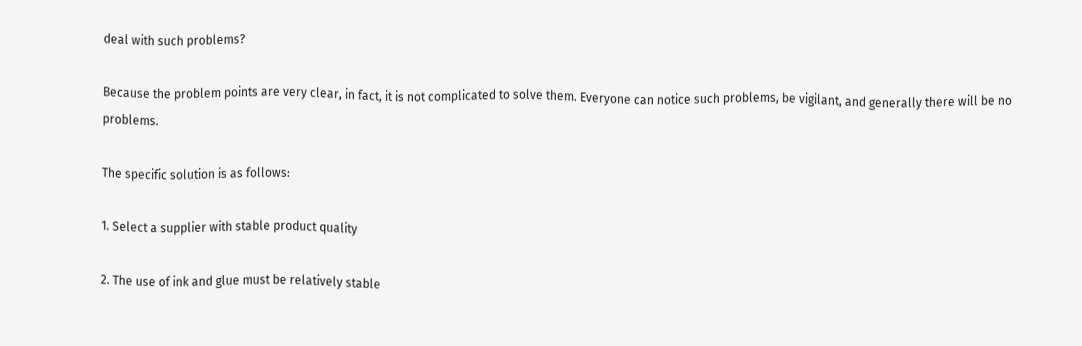deal with such problems?

Because the problem points are very clear, in fact, it is not complicated to solve them. Everyone can notice such problems, be vigilant, and generally there will be no problems.

The specific solution is as follows:

1. Select a supplier with stable product quality

2. The use of ink and glue must be relatively stable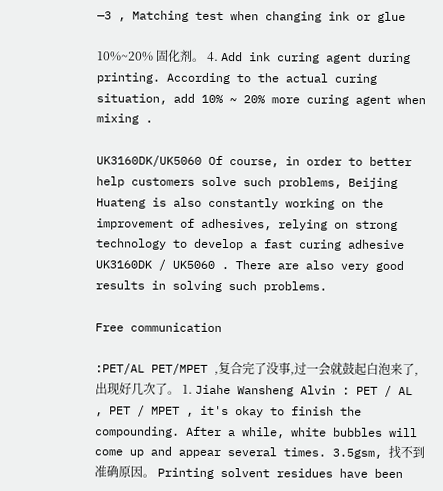—3 , Matching test when changing ink or glue

10%~20% 固化剂。 4. Add ink curing agent during printing. According to the actual curing situation, add 10% ~ 20% more curing agent when mixing .

UK3160DK/UK5060 Of course, in order to better help customers solve such problems, Beijing Huateng is also constantly working on the improvement of adhesives, relying on strong technology to develop a fast curing adhesive UK3160DK / UK5060 . There are also very good results in solving such problems.

Free communication

:PET/AL PET/MPET ,复合完了没事,过一会就鼓起白泡来了,出现好几次了。 1. Jiahe Wansheng Alvin : PET / AL , PET / MPET , it's okay to finish the compounding. After a while, white bubbles will come up and appear several times. 3.5gsm, 找不到准确原因。 Printing solvent residues have been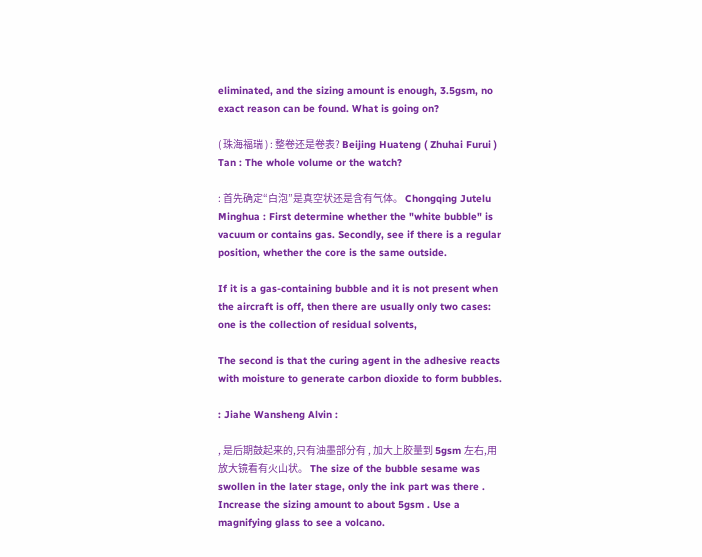eliminated, and the sizing amount is enough, 3.5gsm, no exact reason can be found. What is going on?

( 珠海福瑞 ) : 整卷还是卷表? Beijing Huateng ( Zhuhai Furui ) Tan : The whole volume or the watch?

: 首先确定“白泡”是真空状还是含有气体。 Chongqing Jutelu Minghua : First determine whether the "white bubble" is vacuum or contains gas. Secondly, see if there is a regular position, whether the core is the same outside.

If it is a gas-containing bubble and it is not present when the aircraft is off, then there are usually only two cases: one is the collection of residual solvents,

The second is that the curing agent in the adhesive reacts with moisture to generate carbon dioxide to form bubbles.

: Jiahe Wansheng Alvin :

, 是后期鼓起来的,只有油墨部分有 , 加大上胶量到 5gsm 左右,用放大镜看有火山状。 The size of the bubble sesame was swollen in the later stage, only the ink part was there . Increase the sizing amount to about 5gsm . Use a magnifying glass to see a volcano.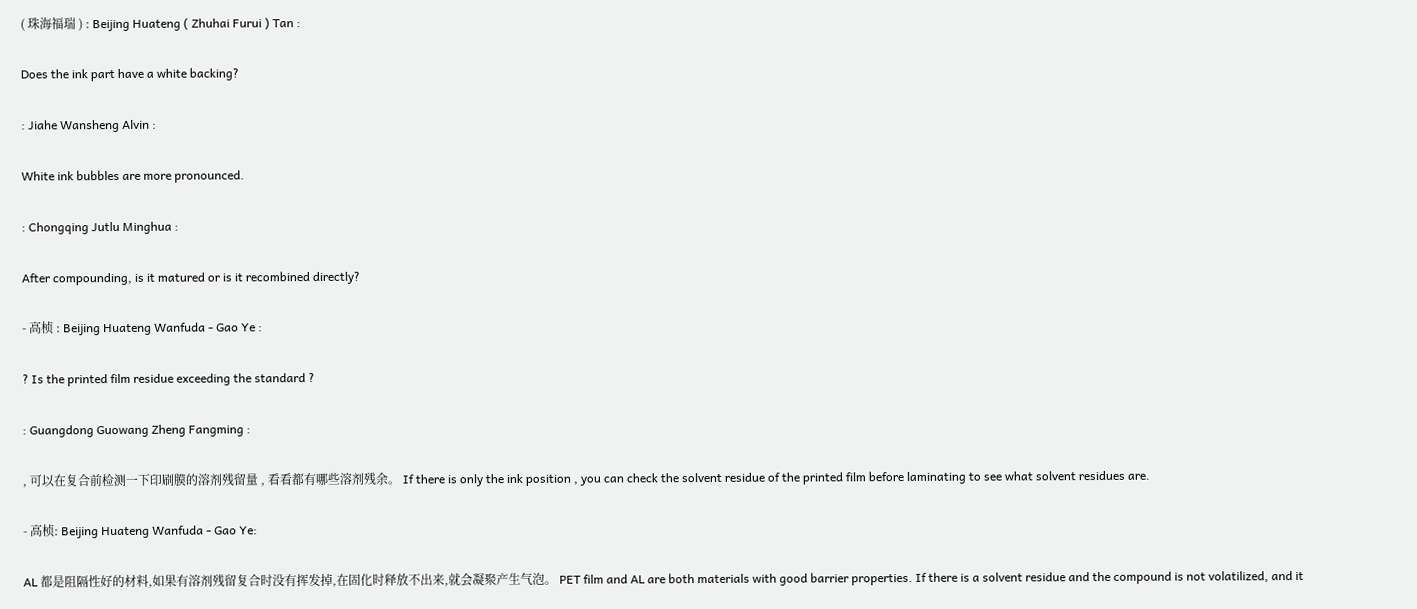( 珠海福瑞 ) : Beijing Huateng ( Zhuhai Furui ) Tan :

Does the ink part have a white backing?

: Jiahe Wansheng Alvin :

White ink bubbles are more pronounced.

: Chongqing Jutlu Minghua :

After compounding, is it matured or is it recombined directly?

- 高桢 : Beijing Huateng Wanfuda - Gao Ye :

? Is the printed film residue exceeding the standard ?

: Guangdong Guowang Zheng Fangming :

, 可以在复合前检测一下印刷膜的溶剂残留量 , 看看都有哪些溶剂残余。 If there is only the ink position , you can check the solvent residue of the printed film before laminating to see what solvent residues are.

- 高桢: Beijing Huateng Wanfuda - Gao Ye:

AL 都是阻隔性好的材料,如果有溶剂残留复合时没有挥发掉,在固化时释放不出来,就会凝聚产生气泡。 PET film and AL are both materials with good barrier properties. If there is a solvent residue and the compound is not volatilized, and it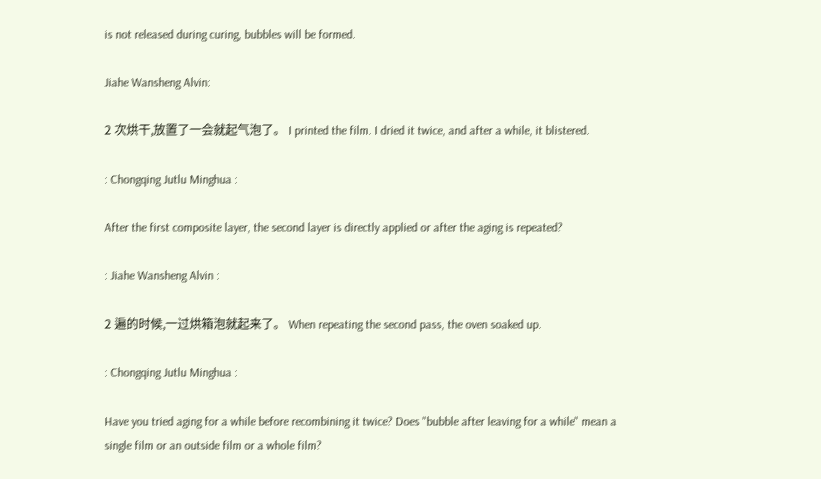is not released during curing, bubbles will be formed.

Jiahe Wansheng Alvin:

2 次烘干,放置了一会就起气泡了。 I printed the film. I dried it twice, and after a while, it blistered.

: Chongqing Jutlu Minghua :

After the first composite layer, the second layer is directly applied or after the aging is repeated?

: Jiahe Wansheng Alvin :

2 遍的时候,一过烘箱泡就起来了。 When repeating the second pass, the oven soaked up.

: Chongqing Jutlu Minghua :

Have you tried aging for a while before recombining it twice? Does "bubble after leaving for a while" mean a single film or an outside film or a whole film?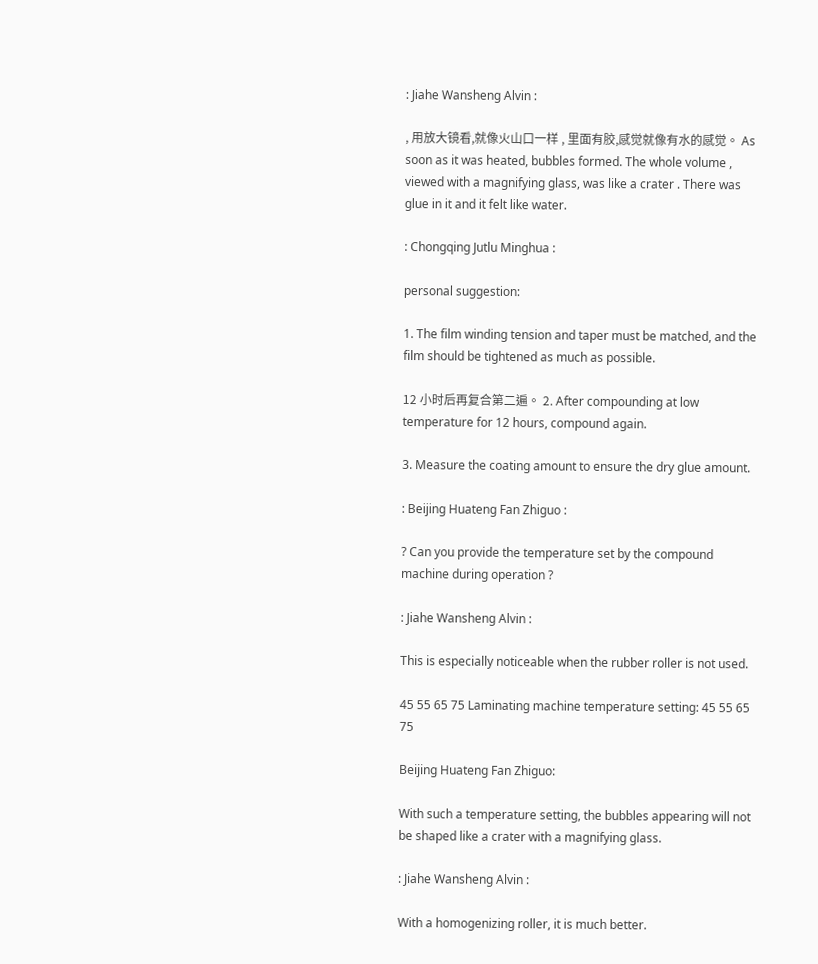: Jiahe Wansheng Alvin :

, 用放大镜看,就像火山口一样 , 里面有胶,感觉就像有水的感觉。 As soon as it was heated, bubbles formed. The whole volume , viewed with a magnifying glass, was like a crater . There was glue in it and it felt like water.

: Chongqing Jutlu Minghua :

personal suggestion:

1. The film winding tension and taper must be matched, and the film should be tightened as much as possible.

12 小时后再复合第二遍。 2. After compounding at low temperature for 12 hours, compound again.

3. Measure the coating amount to ensure the dry glue amount.

: Beijing Huateng Fan Zhiguo :

? Can you provide the temperature set by the compound machine during operation ?

: Jiahe Wansheng Alvin :

This is especially noticeable when the rubber roller is not used.

45 55 65 75 Laminating machine temperature setting: 45 55 65 75

Beijing Huateng Fan Zhiguo:

With such a temperature setting, the bubbles appearing will not be shaped like a crater with a magnifying glass.

: Jiahe Wansheng Alvin :

With a homogenizing roller, it is much better.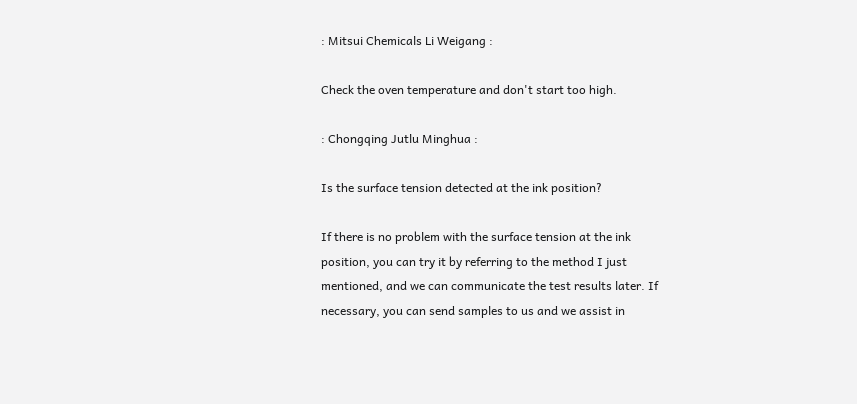: Mitsui Chemicals Li Weigang :

Check the oven temperature and don't start too high.

: Chongqing Jutlu Minghua :

Is the surface tension detected at the ink position?

If there is no problem with the surface tension at the ink position, you can try it by referring to the method I just mentioned, and we can communicate the test results later. If necessary, you can send samples to us and we assist in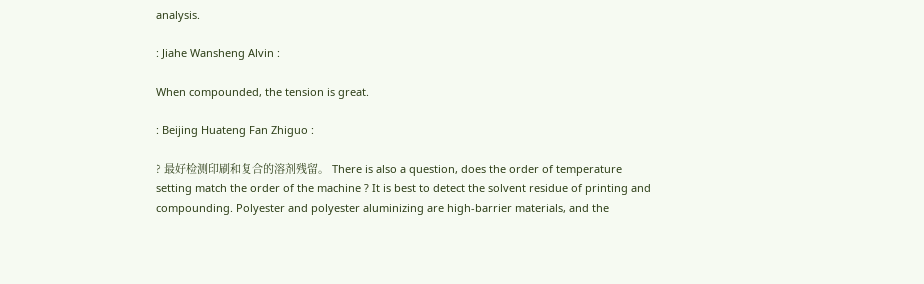analysis.

: Jiahe Wansheng Alvin :

When compounded, the tension is great.

: Beijing Huateng Fan Zhiguo :

? 最好检测印刷和复合的溶剂残留。 There is also a question, does the order of temperature setting match the order of the machine ? It is best to detect the solvent residue of printing and compounding. Polyester and polyester aluminizing are high-barrier materials, and the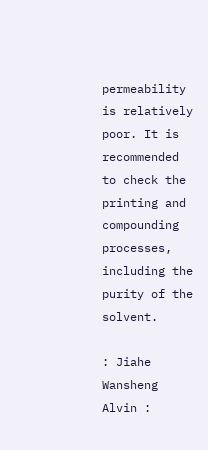permeability is relatively poor. It is recommended to check the printing and compounding processes, including the purity of the solvent.

: Jiahe Wansheng Alvin :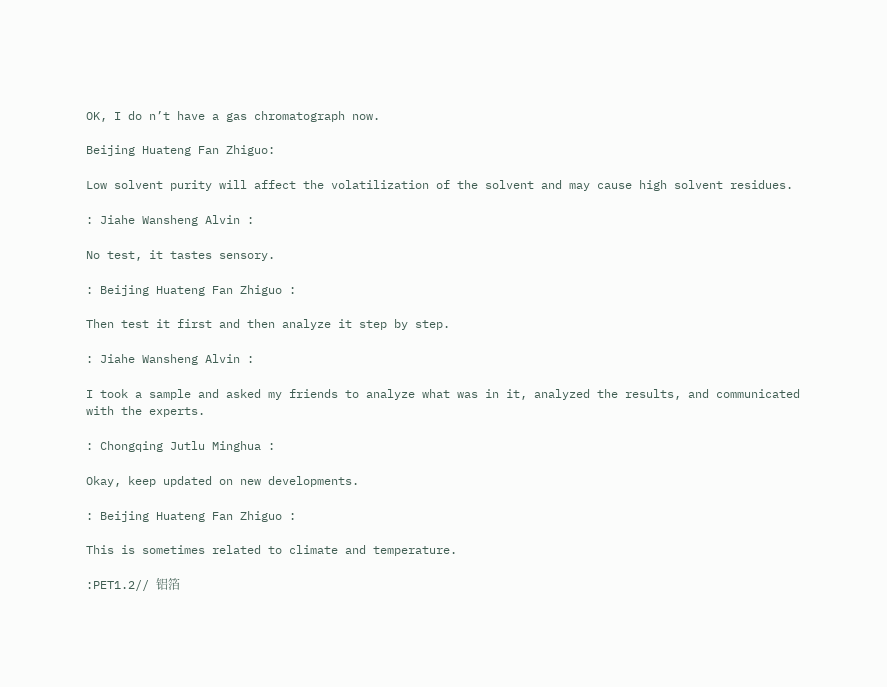OK, I do n’t have a gas chromatograph now.

Beijing Huateng Fan Zhiguo:

Low solvent purity will affect the volatilization of the solvent and may cause high solvent residues.

: Jiahe Wansheng Alvin :

No test, it tastes sensory.

: Beijing Huateng Fan Zhiguo :

Then test it first and then analyze it step by step.

: Jiahe Wansheng Alvin :

I took a sample and asked my friends to analyze what was in it, analyzed the results, and communicated with the experts.

: Chongqing Jutlu Minghua :

Okay, keep updated on new developments.

: Beijing Huateng Fan Zhiguo :

This is sometimes related to climate and temperature.

:PET1.2// 铝箔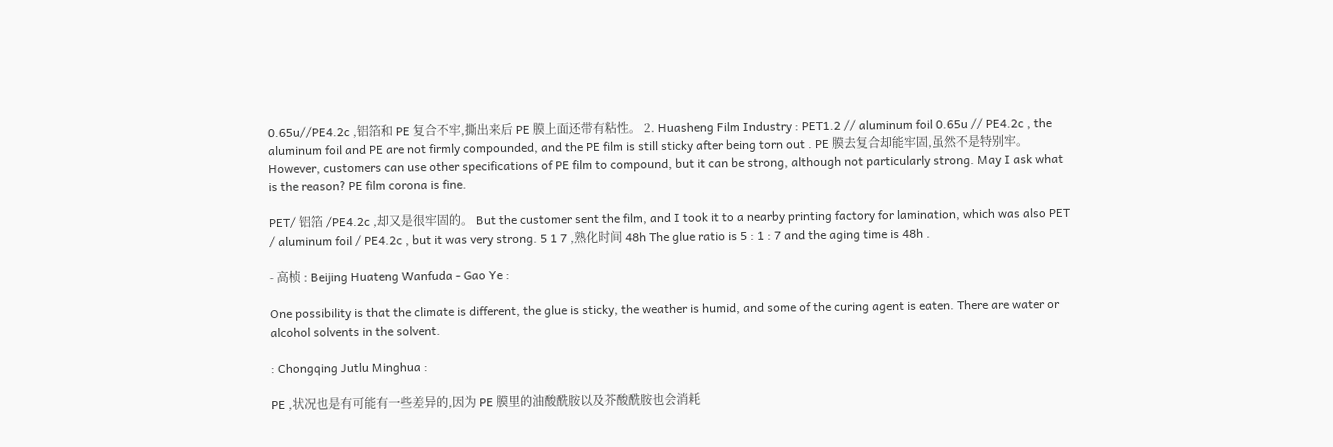0.65u//PE4.2c ,铝箔和 PE 复合不牢,撕出来后 PE 膜上面还带有粘性。 2. Huasheng Film Industry : PET1.2 // aluminum foil 0.65u // PE4.2c , the aluminum foil and PE are not firmly compounded, and the PE film is still sticky after being torn out . PE 膜去复合却能牢固,虽然不是特别牢。 However, customers can use other specifications of PE film to compound, but it can be strong, although not particularly strong. May I ask what is the reason? PE film corona is fine.

PET/ 铝箔 /PE4.2c ,却又是很牢固的。 But the customer sent the film, and I took it to a nearby printing factory for lamination, which was also PET / aluminum foil / PE4.2c , but it was very strong. 5 1 7 ,熟化时间 48h The glue ratio is 5 : 1 : 7 and the aging time is 48h .

- 高桢 : Beijing Huateng Wanfuda - Gao Ye :

One possibility is that the climate is different, the glue is sticky, the weather is humid, and some of the curing agent is eaten. There are water or alcohol solvents in the solvent.

: Chongqing Jutlu Minghua :

PE ,状况也是有可能有一些差异的,因为 PE 膜里的油酸酰胺以及芥酸酰胺也会消耗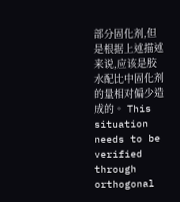部分固化剂,但是根据上述描述来说,应该是胶水配比中固化剂的量相对偏少造成的。 This situation needs to be verified through orthogonal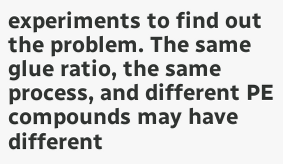experiments to find out the problem. The same glue ratio, the same process, and different PE compounds may have different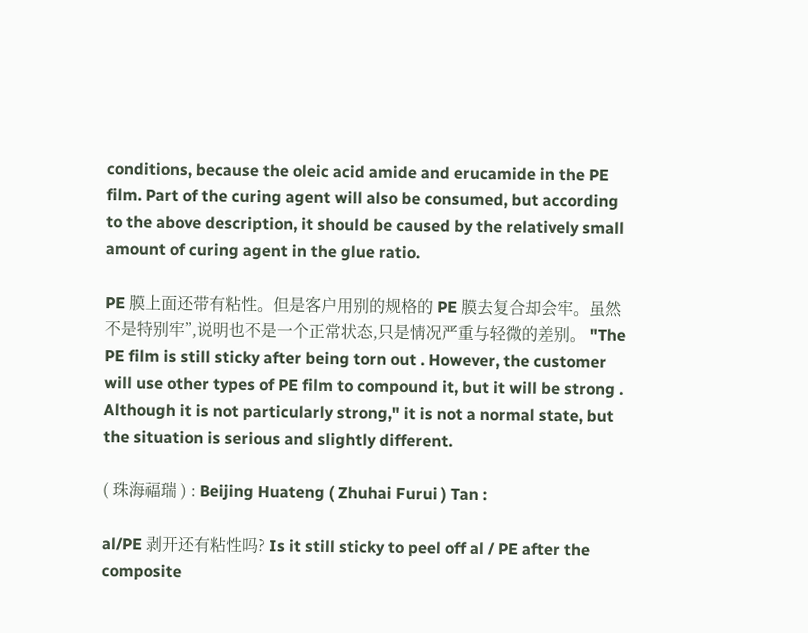conditions, because the oleic acid amide and erucamide in the PE film. Part of the curing agent will also be consumed, but according to the above description, it should be caused by the relatively small amount of curing agent in the glue ratio.

PE 膜上面还带有粘性。但是客户用别的规格的 PE 膜去复合却会牢。虽然不是特别牢”,说明也不是一个正常状态,只是情况严重与轻微的差别。 "The PE film is still sticky after being torn out . However, the customer will use other types of PE film to compound it, but it will be strong . Although it is not particularly strong," it is not a normal state, but the situation is serious and slightly different.

( 珠海福瑞 ) : Beijing Huateng ( Zhuhai Furui ) Tan :

al/PE 剥开还有粘性吗? Is it still sticky to peel off al / PE after the composite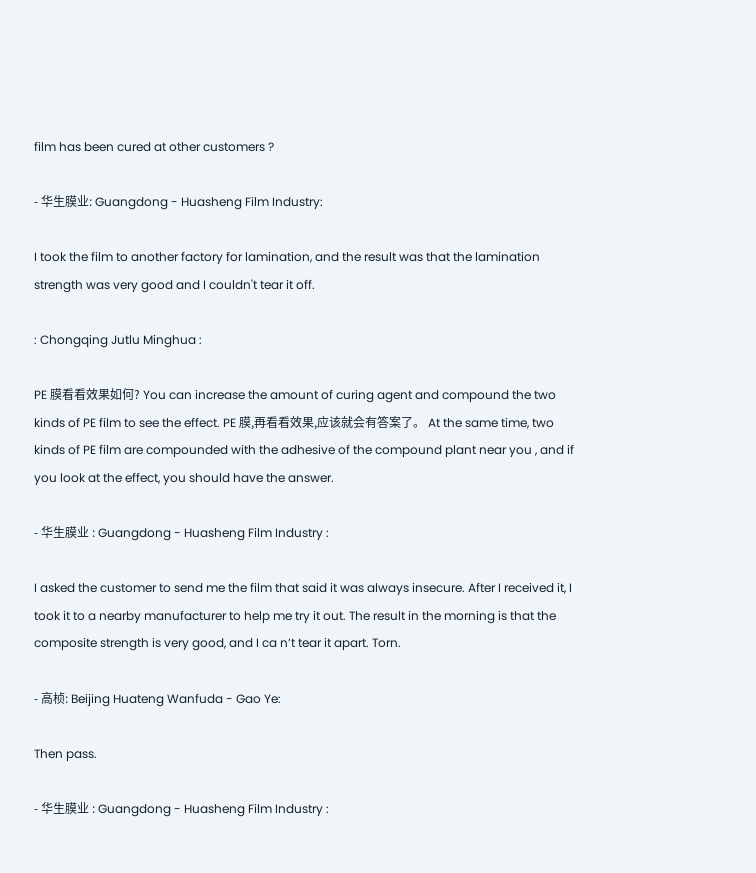film has been cured at other customers ?

- 华生膜业: Guangdong - Huasheng Film Industry:

I took the film to another factory for lamination, and the result was that the lamination strength was very good and I couldn't tear it off.

: Chongqing Jutlu Minghua :

PE 膜看看效果如何? You can increase the amount of curing agent and compound the two kinds of PE film to see the effect. PE 膜,再看看效果,应该就会有答案了。 At the same time, two kinds of PE film are compounded with the adhesive of the compound plant near you , and if you look at the effect, you should have the answer.

- 华生膜业 : Guangdong - Huasheng Film Industry :

I asked the customer to send me the film that said it was always insecure. After I received it, I took it to a nearby manufacturer to help me try it out. The result in the morning is that the composite strength is very good, and I ca n’t tear it apart. Torn.

- 高桢: Beijing Huateng Wanfuda - Gao Ye:

Then pass.

- 华生膜业 : Guangdong - Huasheng Film Industry :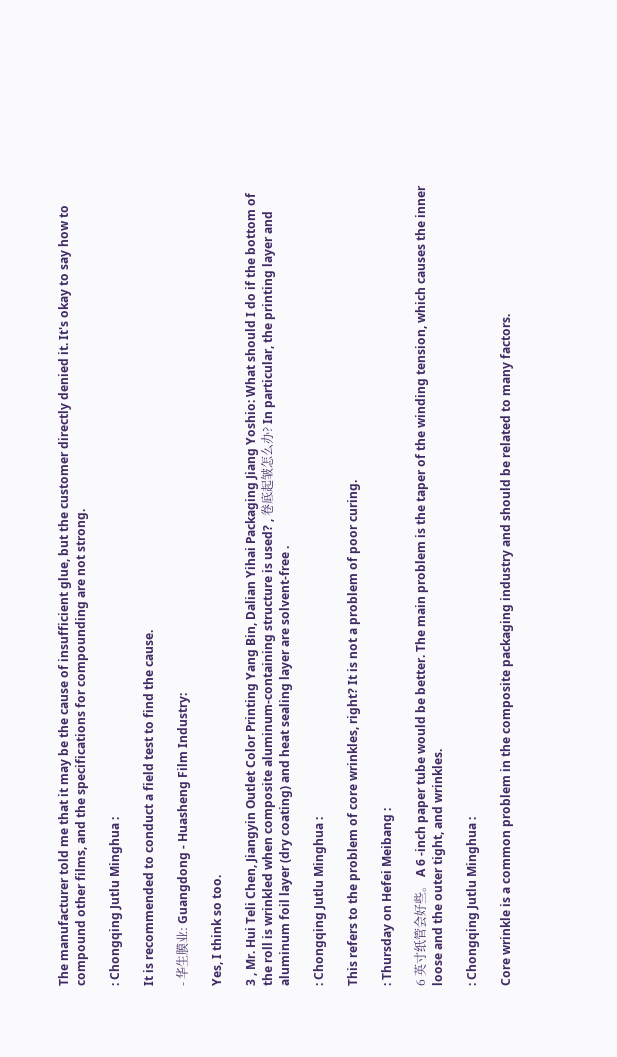The manufacturer told me that it may be the cause of insufficient glue, but the customer directly denied it. It's okay to say how to compound other films, and the specifications for compounding are not strong.

: Chongqing Jutlu Minghua :

It is recommended to conduct a field test to find the cause.

- 华生膜业: Guangdong - Huasheng Film Industry:

Yes, I think so too.

3 , Mr. Hui Teli Chen, Jiangyin Outlet Color Printing Yang Bin, Dalian Yihai Packaging Jiang Yoshio: What should I do if the bottom of the roll is wrinkled when composite aluminum-containing structure is used? , 卷底起皱怎么办? In particular, the printing layer and aluminum foil layer (dry coating) and heat sealing layer are solvent-free .

: Chongqing Jutlu Minghua :

This refers to the problem of core wrinkles, right? It is not a problem of poor curing.

: Thursday on Hefei Meibang :

6 英寸纸管会好些。 A 6 -inch paper tube would be better. The main problem is the taper of the winding tension, which causes the inner loose and the outer tight, and wrinkles.

: Chongqing Jutlu Minghua :

Core wrinkle is a common problem in the composite packaging industry and should be related to many factors.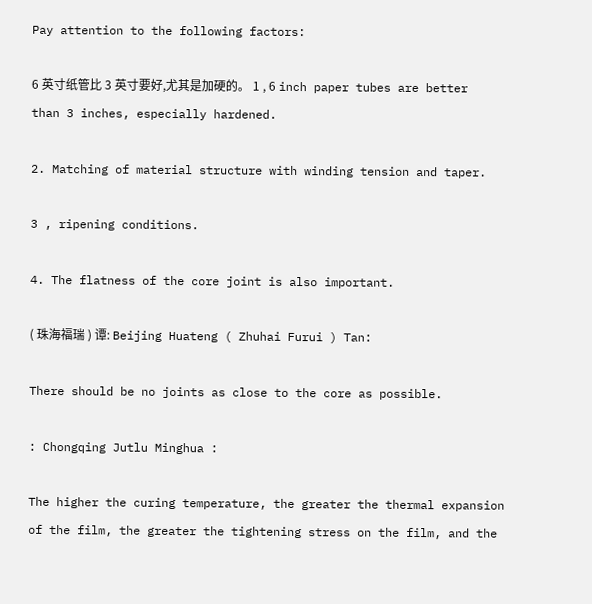Pay attention to the following factors:

6 英寸纸管比 3 英寸要好,尤其是加硬的。 1 , 6 inch paper tubes are better than 3 inches, especially hardened.

2. Matching of material structure with winding tension and taper.

3 , ripening conditions.

4. The flatness of the core joint is also important.

( 珠海福瑞 ) 谭: Beijing Huateng ( Zhuhai Furui ) Tan:

There should be no joints as close to the core as possible.

: Chongqing Jutlu Minghua :

The higher the curing temperature, the greater the thermal expansion of the film, the greater the tightening stress on the film, and the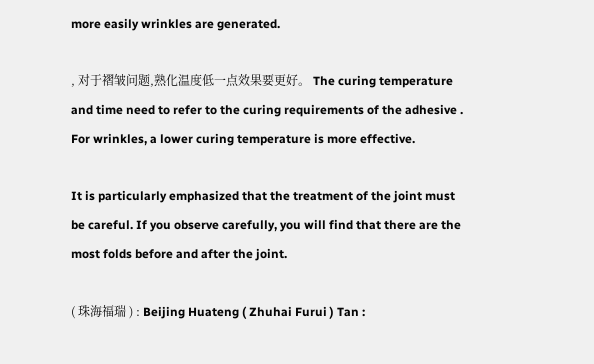more easily wrinkles are generated.

, 对于褶皱问题,熟化温度低一点效果要更好。 The curing temperature and time need to refer to the curing requirements of the adhesive . For wrinkles, a lower curing temperature is more effective.

It is particularly emphasized that the treatment of the joint must be careful. If you observe carefully, you will find that there are the most folds before and after the joint.

( 珠海福瑞 ) : Beijing Huateng ( Zhuhai Furui ) Tan :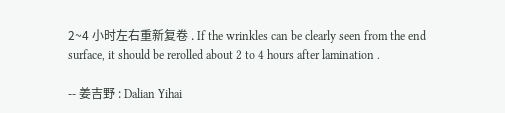2~4 小时左右重新复卷 . If the wrinkles can be clearly seen from the end surface, it should be rerolled about 2 to 4 hours after lamination .

-- 姜吉野 : Dalian Yihai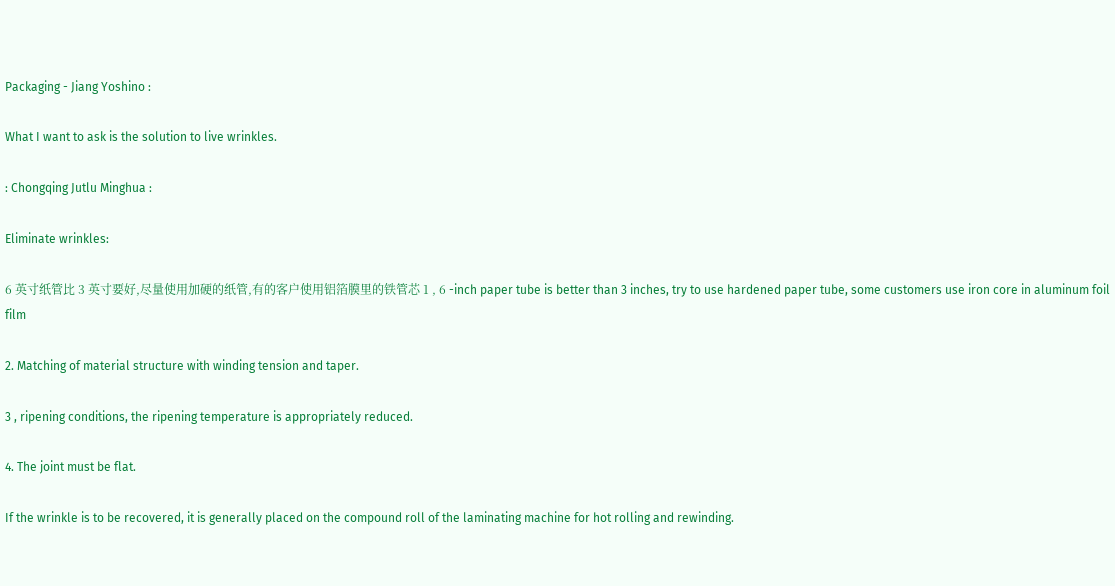Packaging - Jiang Yoshino :

What I want to ask is the solution to live wrinkles.

: Chongqing Jutlu Minghua :

Eliminate wrinkles:

6 英寸纸管比 3 英寸要好,尽量使用加硬的纸管,有的客户使用铝箔膜里的铁管芯 1 , 6 -inch paper tube is better than 3 inches, try to use hardened paper tube, some customers use iron core in aluminum foil film

2. Matching of material structure with winding tension and taper.

3 , ripening conditions, the ripening temperature is appropriately reduced.

4. The joint must be flat.

If the wrinkle is to be recovered, it is generally placed on the compound roll of the laminating machine for hot rolling and rewinding.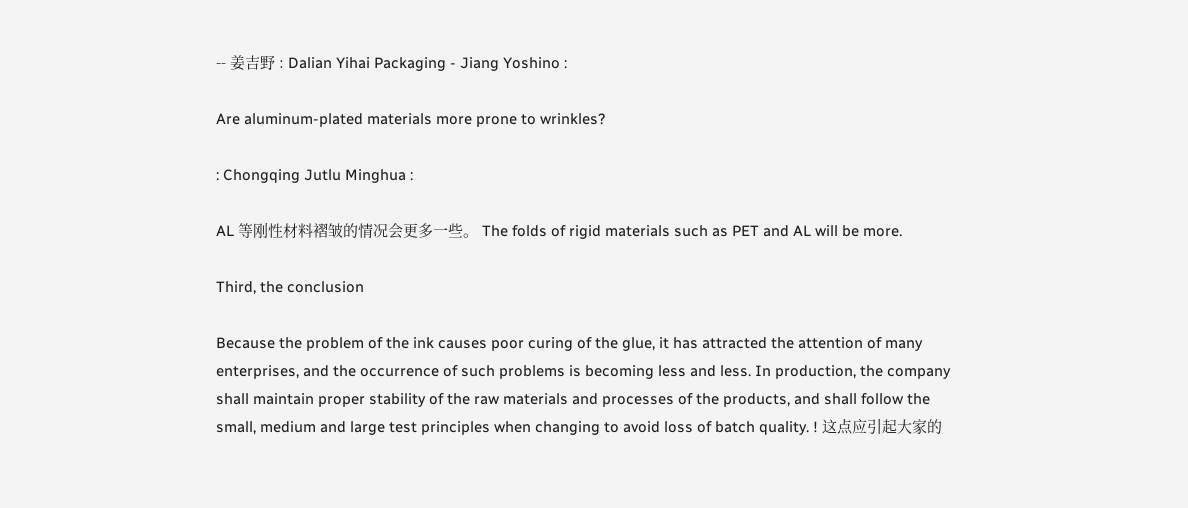-- 姜吉野 : Dalian Yihai Packaging - Jiang Yoshino :

Are aluminum-plated materials more prone to wrinkles?

: Chongqing Jutlu Minghua :

AL 等刚性材料褶皱的情况会更多一些。 The folds of rigid materials such as PET and AL will be more.

Third, the conclusion

Because the problem of the ink causes poor curing of the glue, it has attracted the attention of many enterprises, and the occurrence of such problems is becoming less and less. In production, the company shall maintain proper stability of the raw materials and processes of the products, and shall follow the small, medium and large test principles when changing to avoid loss of batch quality. ! 这点应引起大家的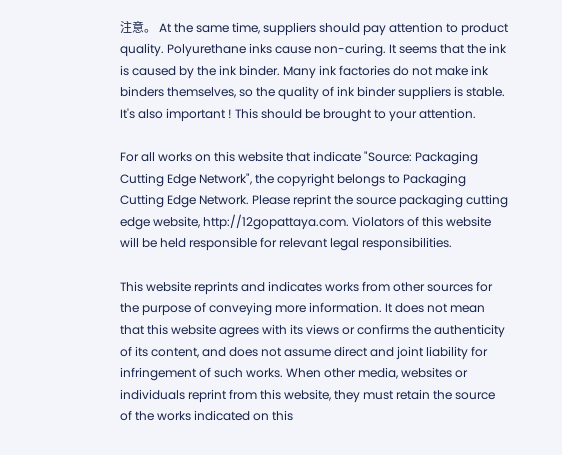注意。 At the same time, suppliers should pay attention to product quality. Polyurethane inks cause non-curing. It seems that the ink is caused by the ink binder. Many ink factories do not make ink binders themselves, so the quality of ink binder suppliers is stable. It's also important ! This should be brought to your attention.

For all works on this website that indicate "Source: Packaging Cutting Edge Network", the copyright belongs to Packaging Cutting Edge Network. Please reprint the source packaging cutting edge website, http://12gopattaya.com. Violators of this website will be held responsible for relevant legal responsibilities.

This website reprints and indicates works from other sources for the purpose of conveying more information. It does not mean that this website agrees with its views or confirms the authenticity of its content, and does not assume direct and joint liability for infringement of such works. When other media, websites or individuals reprint from this website, they must retain the source of the works indicated on this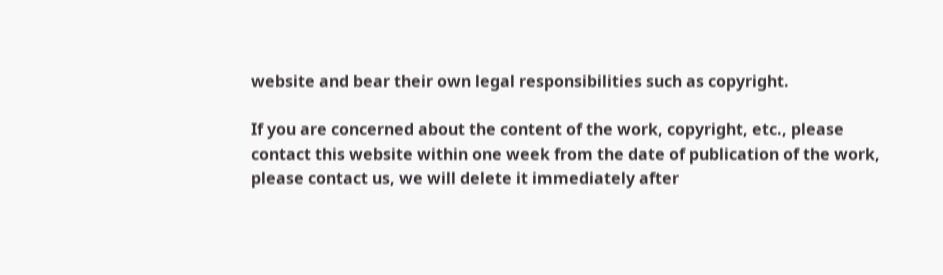website and bear their own legal responsibilities such as copyright.

If you are concerned about the content of the work, copyright, etc., please contact this website within one week from the date of publication of the work, please contact us, we will delete it immediately after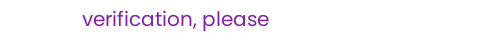verification, please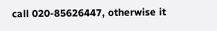call 020-85626447, otherwise it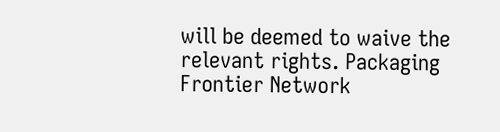will be deemed to waive the relevant rights. Packaging Frontier Network